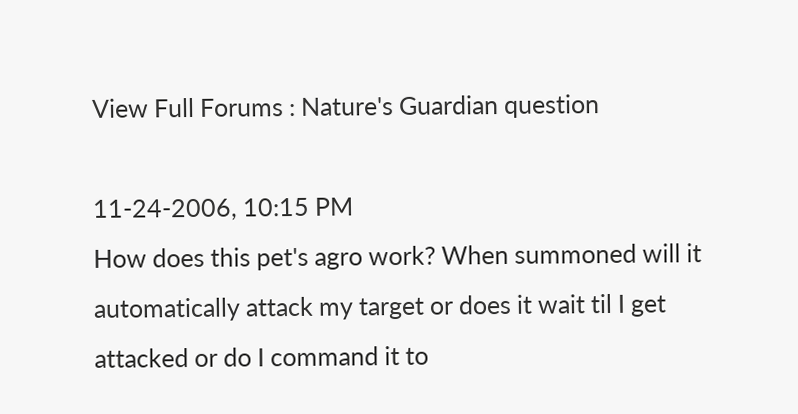View Full Forums : Nature's Guardian question

11-24-2006, 10:15 PM
How does this pet's agro work? When summoned will it automatically attack my target or does it wait til I get attacked or do I command it to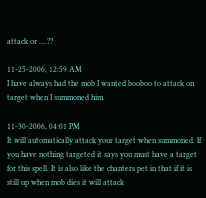attack or ....??

11-25-2006, 12:59 AM
I have always had the mob I wanted booboo to attack on target when I summoned him.

11-30-2006, 04:01 PM
It will automatically attack your target when summoned. If you have nothing targeted it says you must have a target for this spell. It is also like the chanters pet in that if it is still up when mob dies it will attack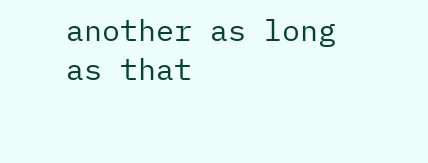another as long as that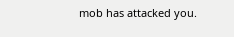mob has attacked you.